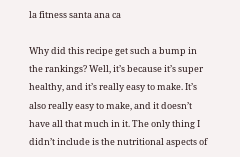la fitness santa ana ca

Why did this recipe get such a bump in the rankings? Well, it’s because it’s super healthy, and it’s really easy to make. It’s also really easy to make, and it doesn’t have all that much in it. The only thing I didn’t include is the nutritional aspects of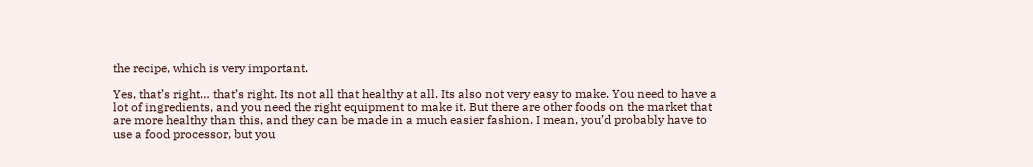the recipe, which is very important.

Yes, that’s right… that’s right. Its not all that healthy at all. Its also not very easy to make. You need to have a lot of ingredients, and you need the right equipment to make it. But there are other foods on the market that are more healthy than this, and they can be made in a much easier fashion. I mean, you’d probably have to use a food processor, but you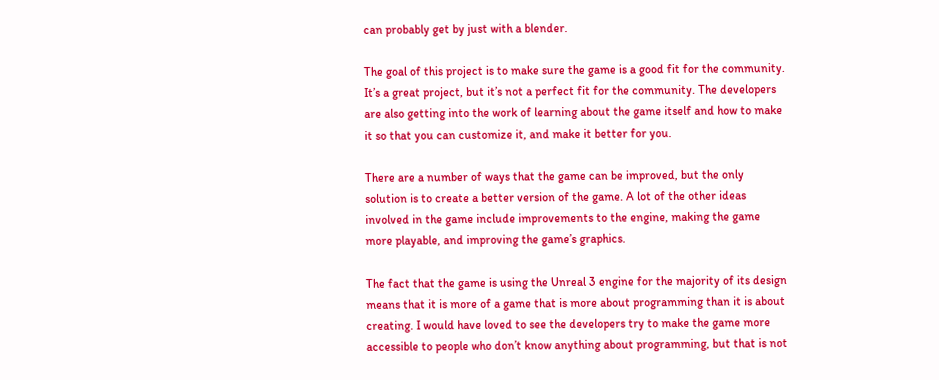can probably get by just with a blender.

The goal of this project is to make sure the game is a good fit for the community. It’s a great project, but it’s not a perfect fit for the community. The developers are also getting into the work of learning about the game itself and how to make it so that you can customize it, and make it better for you.

There are a number of ways that the game can be improved, but the only solution is to create a better version of the game. A lot of the other ideas involved in the game include improvements to the engine, making the game more playable, and improving the game’s graphics.

The fact that the game is using the Unreal 3 engine for the majority of its design means that it is more of a game that is more about programming than it is about creating. I would have loved to see the developers try to make the game more accessible to people who don’t know anything about programming, but that is not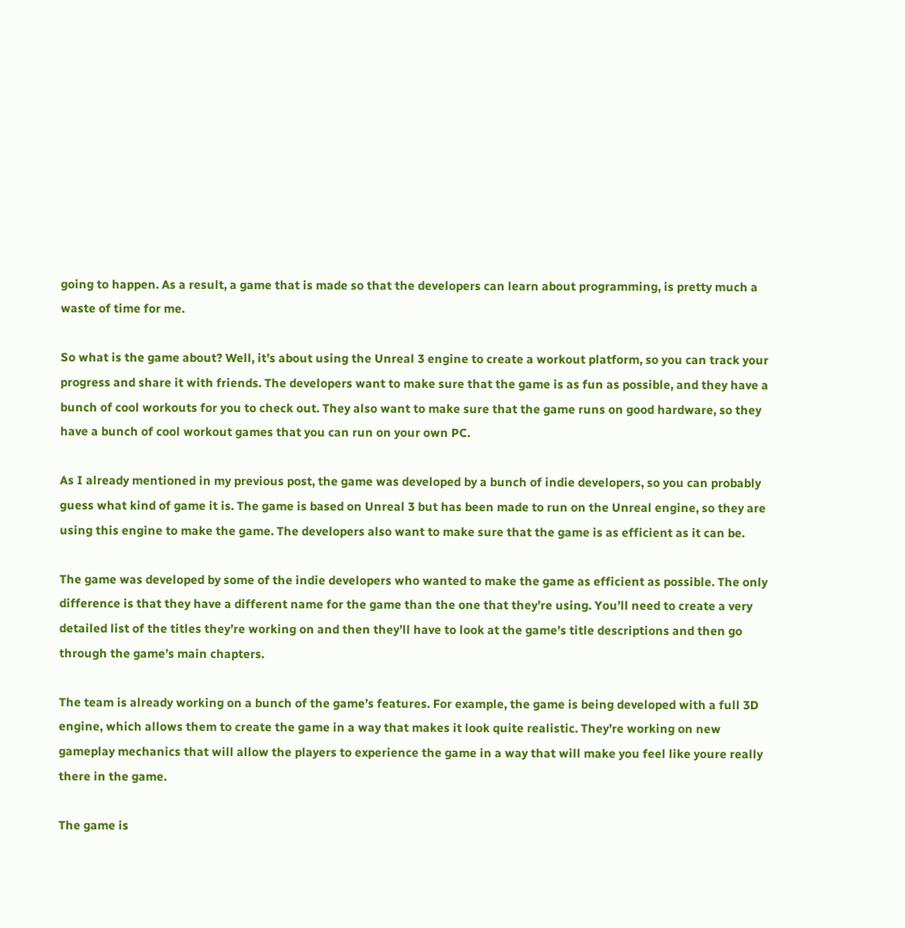going to happen. As a result, a game that is made so that the developers can learn about programming, is pretty much a waste of time for me.

So what is the game about? Well, it’s about using the Unreal 3 engine to create a workout platform, so you can track your progress and share it with friends. The developers want to make sure that the game is as fun as possible, and they have a bunch of cool workouts for you to check out. They also want to make sure that the game runs on good hardware, so they have a bunch of cool workout games that you can run on your own PC.

As I already mentioned in my previous post, the game was developed by a bunch of indie developers, so you can probably guess what kind of game it is. The game is based on Unreal 3 but has been made to run on the Unreal engine, so they are using this engine to make the game. The developers also want to make sure that the game is as efficient as it can be.

The game was developed by some of the indie developers who wanted to make the game as efficient as possible. The only difference is that they have a different name for the game than the one that they’re using. You’ll need to create a very detailed list of the titles they’re working on and then they’ll have to look at the game’s title descriptions and then go through the game’s main chapters.

The team is already working on a bunch of the game’s features. For example, the game is being developed with a full 3D engine, which allows them to create the game in a way that makes it look quite realistic. They’re working on new gameplay mechanics that will allow the players to experience the game in a way that will make you feel like youre really there in the game.

The game is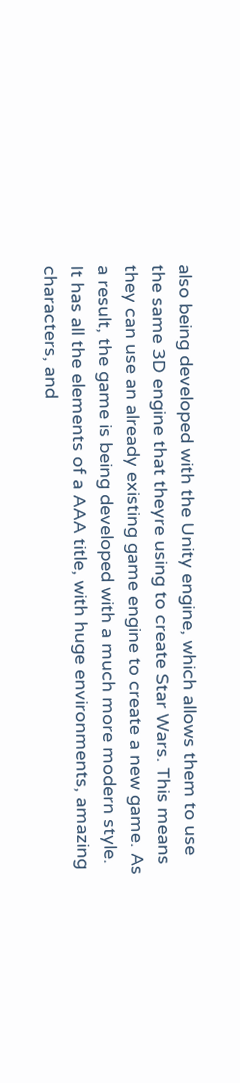also being developed with the Unity engine, which allows them to use the same 3D engine that theyre using to create Star Wars. This means they can use an already existing game engine to create a new game. As a result, the game is being developed with a much more modern style. It has all the elements of a AAA title, with huge environments, amazing characters, and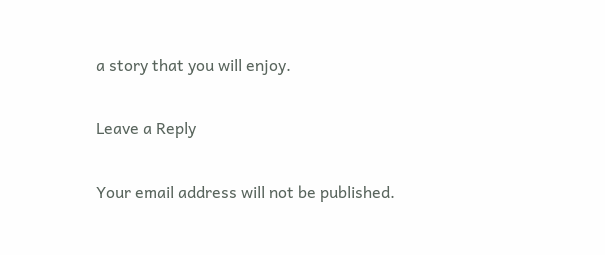a story that you will enjoy.

Leave a Reply

Your email address will not be published.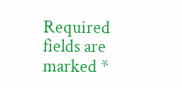Required fields are marked *